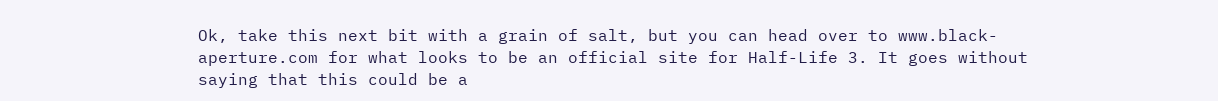Ok, take this next bit with a grain of salt, but you can head over to www.black-aperture.com for what looks to be an official site for Half-Life 3. It goes without saying that this could be a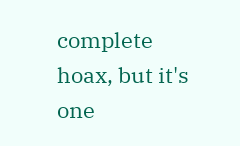complete hoax, but it's one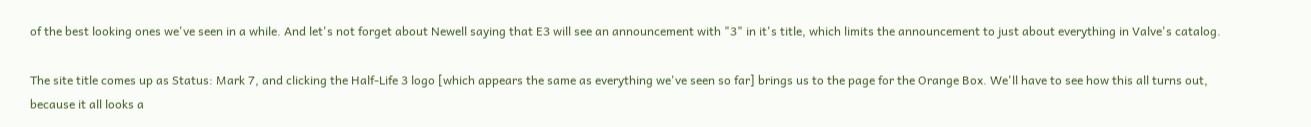of the best looking ones we've seen in a while. And let's not forget about Newell saying that E3 will see an announcement with "3" in it's title, which limits the announcement to just about everything in Valve's catalog.

The site title comes up as Status: Mark 7, and clicking the Half-Life 3 logo [which appears the same as everything we've seen so far] brings us to the page for the Orange Box. We'll have to see how this all turns out, because it all looks a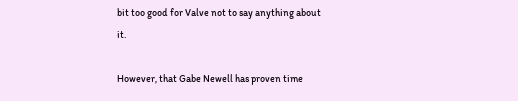bit too good for Valve not to say anything about it.

However, that Gabe Newell has proven time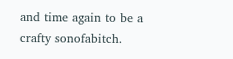and time again to be a crafty sonofabitch.